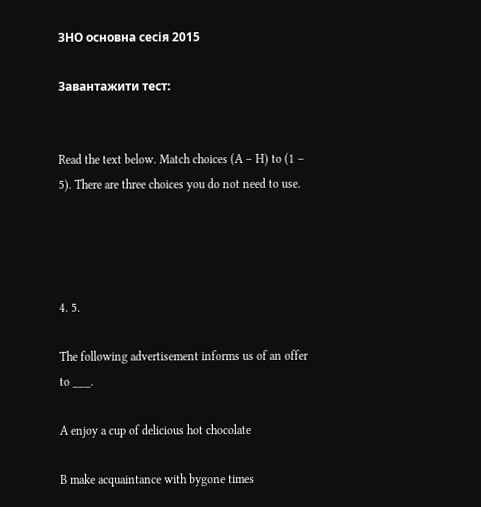ЗНО основна сесія 2015

Завантажити тест:


Read the text below. Match choices (A – H) to (1 – 5). There are three choices you do not need to use.




4. 5.

The following advertisement informs us of an offer to ___.

A enjoy a cup of delicious hot chocolate

B make acquaintance with bygone times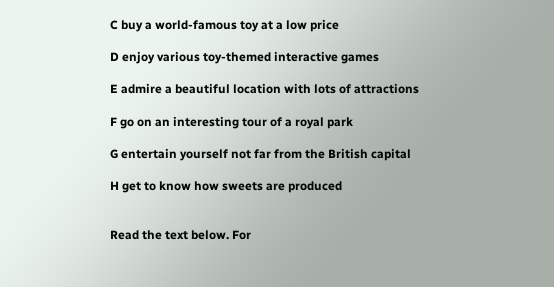C buy a world-famous toy at a low price

D enjoy various toy-themed interactive games

E admire a beautiful location with lots of attractions

F go on an interesting tour of a royal park

G entertain yourself not far from the British capital

H get to know how sweets are produced


Read the text below. For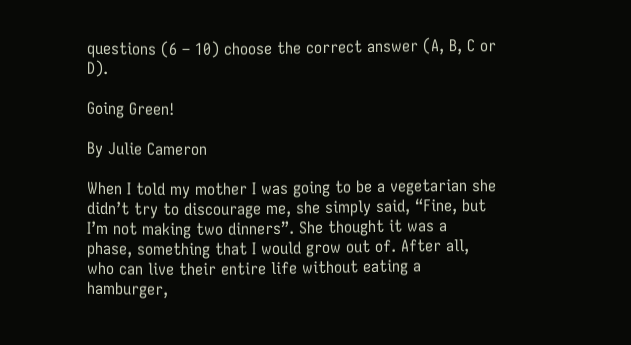questions (6 – 10) choose the correct answer (A, B, C or D).

Going Green!

By Julie Cameron

When I told my mother I was going to be a vegetarian she didn’t try to discourage me, she simply said, “Fine, but I’m not making two dinners”. She thought it was a phase, something that I would grow out of. After all, who can live their entire life without eating a hamburger,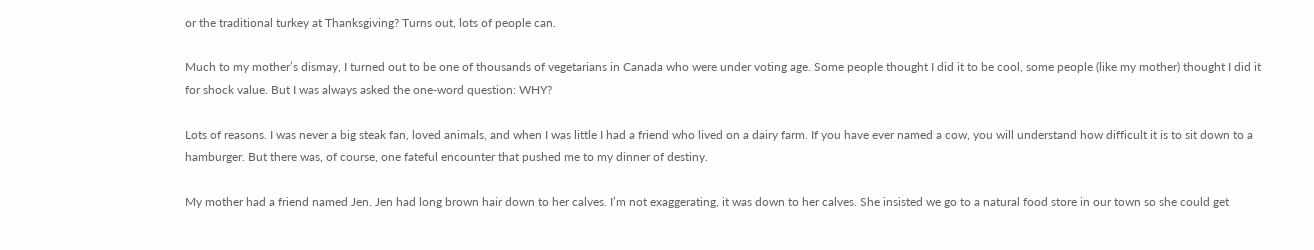or the traditional turkey at Thanksgiving? Turns out, lots of people can.

Much to my mother’s dismay, I turned out to be one of thousands of vegetarians in Canada who were under voting age. Some people thought I did it to be cool, some people (like my mother) thought I did it for shock value. But I was always asked the one-word question: WHY?

Lots of reasons. I was never a big steak fan, loved animals, and when I was little I had a friend who lived on a dairy farm. If you have ever named a cow, you will understand how difficult it is to sit down to a hamburger. But there was, of course, one fateful encounter that pushed me to my dinner of destiny.

My mother had a friend named Jen. Jen had long brown hair down to her calves. I’m not exaggerating, it was down to her calves. She insisted we go to a natural food store in our town so she could get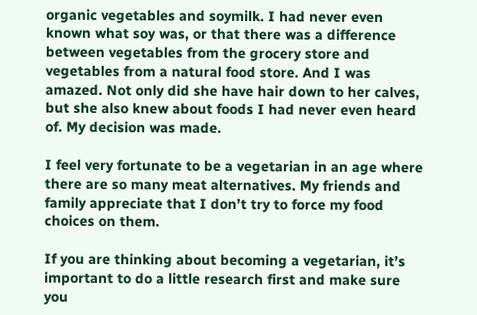organic vegetables and soymilk. I had never even known what soy was, or that there was a difference between vegetables from the grocery store and vegetables from a natural food store. And I was amazed. Not only did she have hair down to her calves, but she also knew about foods I had never even heard of. My decision was made.

I feel very fortunate to be a vegetarian in an age where there are so many meat alternatives. My friends and family appreciate that I don’t try to force my food choices on them.

If you are thinking about becoming a vegetarian, it’s important to do a little research first and make sure you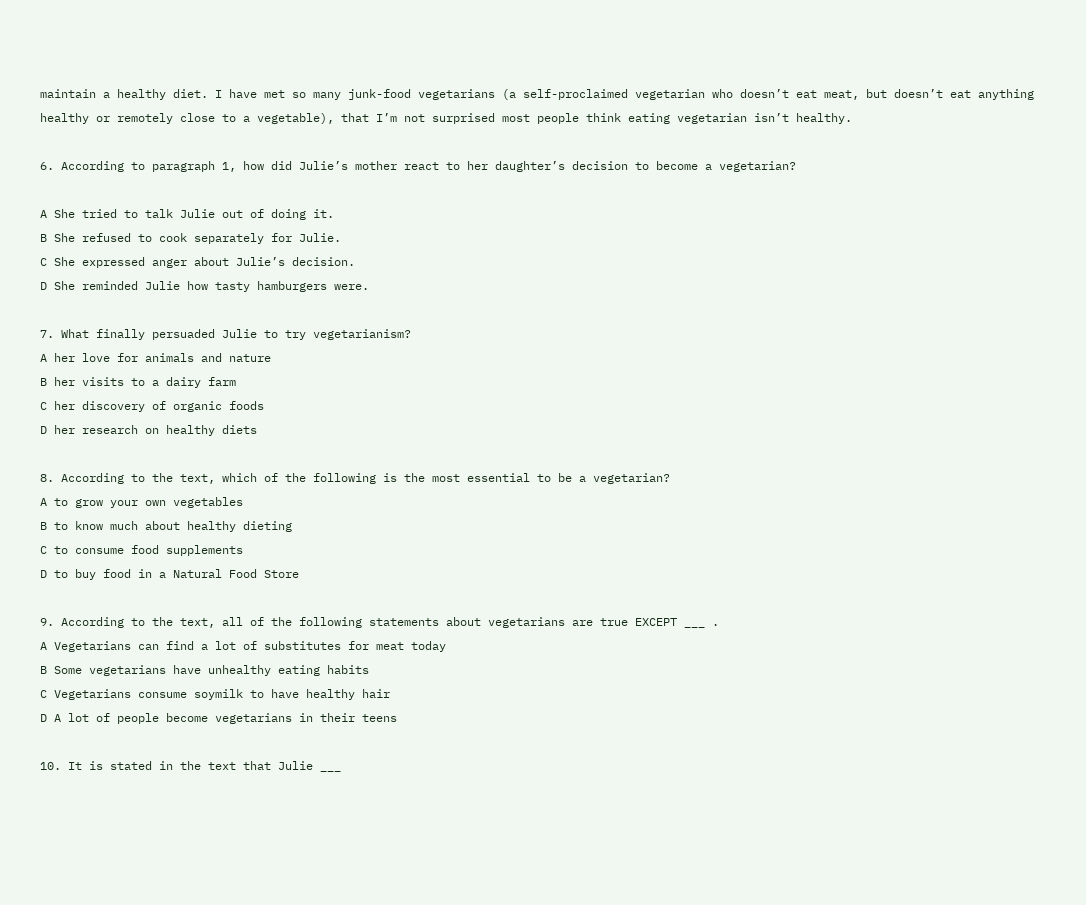maintain a healthy diet. I have met so many junk-food vegetarians (a self-proclaimed vegetarian who doesn’t eat meat, but doesn’t eat anything healthy or remotely close to a vegetable), that I’m not surprised most people think eating vegetarian isn’t healthy.

6. According to paragraph 1, how did Julie’s mother react to her daughter’s decision to become a vegetarian?

A She tried to talk Julie out of doing it.
B She refused to cook separately for Julie.
C She expressed anger about Julie’s decision.
D She reminded Julie how tasty hamburgers were.

7. What finally persuaded Julie to try vegetarianism?
A her love for animals and nature
B her visits to a dairy farm
C her discovery of organic foods
D her research on healthy diets

8. According to the text, which of the following is the most essential to be a vegetarian?
A to grow your own vegetables
B to know much about healthy dieting
C to consume food supplements
D to buy food in a Natural Food Store

9. According to the text, all of the following statements about vegetarians are true EXCEPT ___ .
A Vegetarians can find a lot of substitutes for meat today
B Some vegetarians have unhealthy eating habits
C Vegetarians consume soymilk to have healthy hair
D A lot of people become vegetarians in their teens

10. It is stated in the text that Julie ___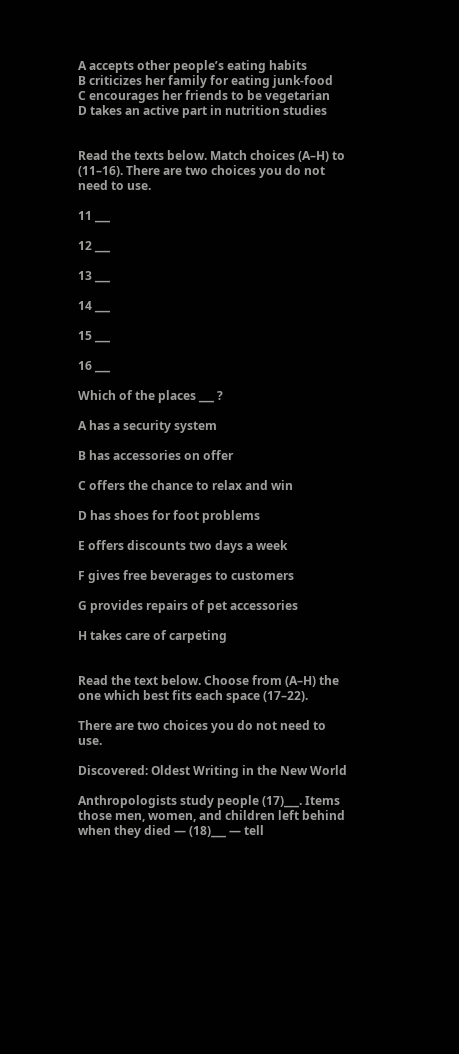A accepts other people’s eating habits
B criticizes her family for eating junk-food
C encourages her friends to be vegetarian
D takes an active part in nutrition studies


Read the texts below. Match choices (A–H) to (11–16). There are two choices you do not need to use.

11 ___

12 ___

13 ___

14 ___

15 ___

16 ___

Which of the places ___ ?

A has a security system

B has accessories on offer

C offers the chance to relax and win

D has shoes for foot problems

E offers discounts two days a week

F gives free beverages to customers

G provides repairs of pet accessories

H takes care of carpeting


Read the text below. Choose from (A–H) the one which best fits each space (17–22).

There are two choices you do not need to use.

Discovered: Oldest Writing in the New World

Anthropologists study people (17)___. Items those men, women, and children left behind when they died — (18)___ — tell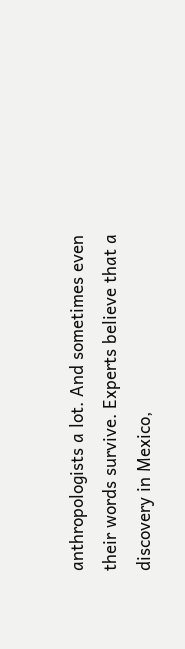anthropologists a lot. And sometimes even their words survive. Experts believe that a discovery in Mexico,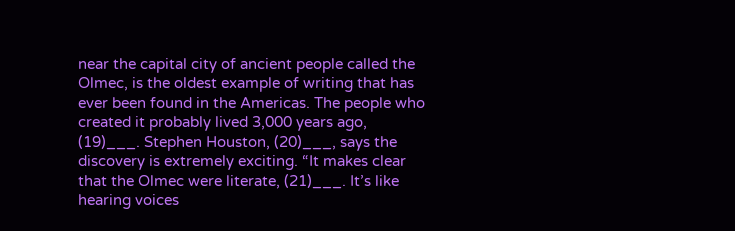near the capital city of ancient people called the Olmec, is the oldest example of writing that has ever been found in the Americas. The people who created it probably lived 3,000 years ago, (19)___. Stephen Houston, (20)___, says the discovery is extremely exciting. “It makes clear that the Olmec were literate, (21)___. It’s like hearing voices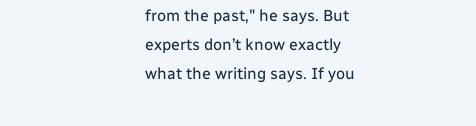from the past," he says. But experts don’t know exactly what the writing says. If you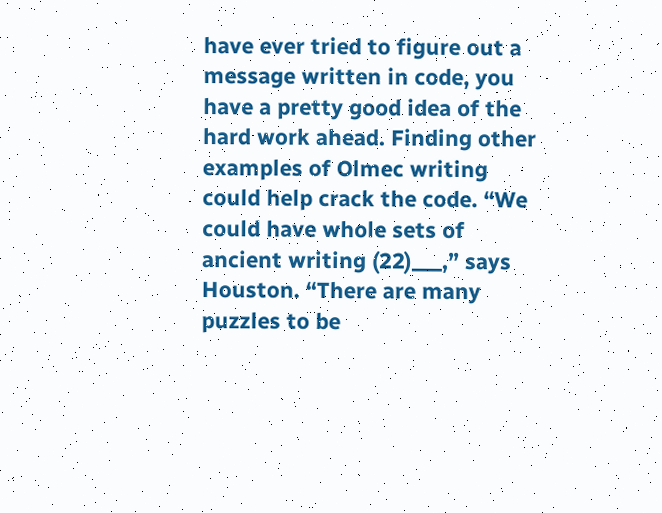have ever tried to figure out a message written in code, you have a pretty good idea of the hard work ahead. Finding other examples of Olmec writing could help crack the code. “We could have whole sets of ancient writing (22)___,” says Houston. “There are many puzzles to be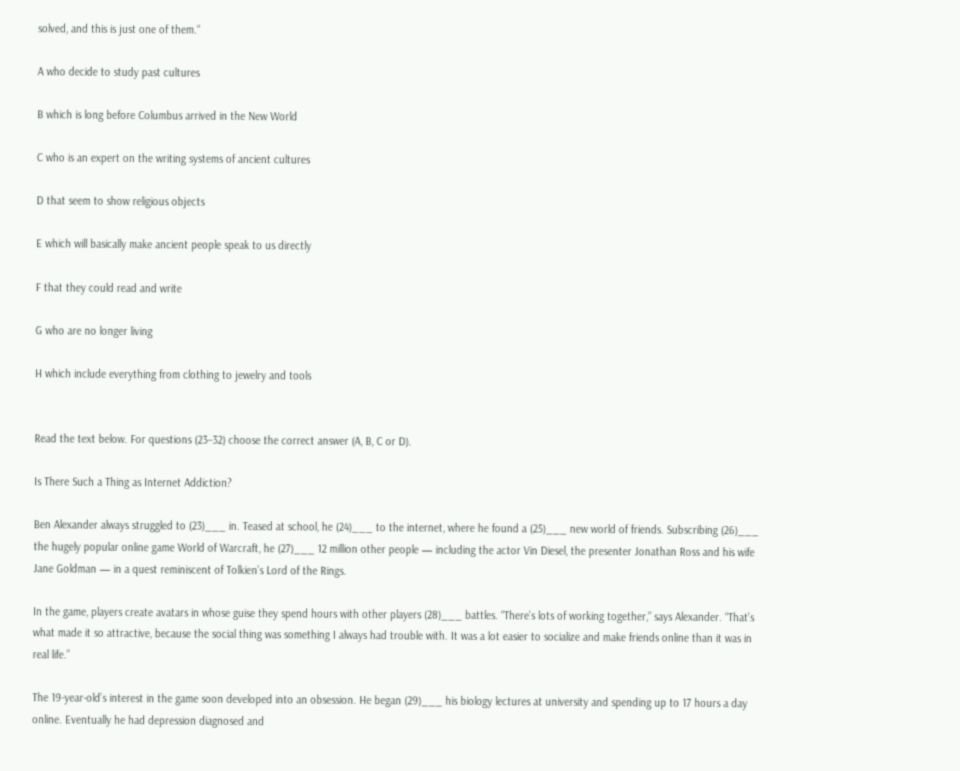solved, and this is just one of them.“

A who decide to study past cultures

B which is long before Columbus arrived in the New World

C who is an expert on the writing systems of ancient cultures

D that seem to show religious objects

E which will basically make ancient people speak to us directly

F that they could read and write

G who are no longer living

H which include everything from clothing to jewelry and tools


Read the text below. For questions (23–32) choose the correct answer (A, B, C or D).

Is There Such a Thing as Internet Addiction?

Ben Alexander always struggled to (23)___ in. Teased at school, he (24)___ to the internet, where he found a (25)___ new world of friends. Subscribing (26)___ the hugely popular online game World of Warcraft, he (27)___ 12 million other people — including the actor Vin Diesel, the presenter Jonathan Ross and his wife Jane Goldman — in a quest reminiscent of Tolkien’s Lord of the Rings.

In the game, players create avatars in whose guise they spend hours with other players (28)___ battles. “There’s lots of working together,” says Alexander. “That’s what made it so attractive, because the social thing was something I always had trouble with. It was a lot easier to socialize and make friends online than it was in real life.”

The 19-year-old’s interest in the game soon developed into an obsession. He began (29)___ his biology lectures at university and spending up to 17 hours a day online. Eventually he had depression diagnosed and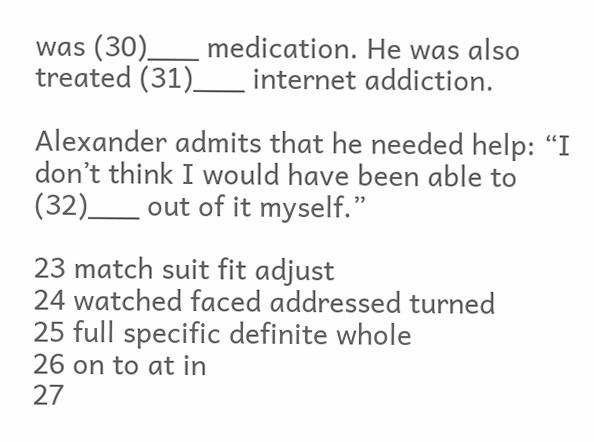was (30)___ medication. He was also treated (31)___ internet addiction.

Alexander admits that he needed help: “I don’t think I would have been able to (32)___ out of it myself.”

23 match suit fit adjust
24 watched faced addressed turned
25 full specific definite whole
26 on to at in
27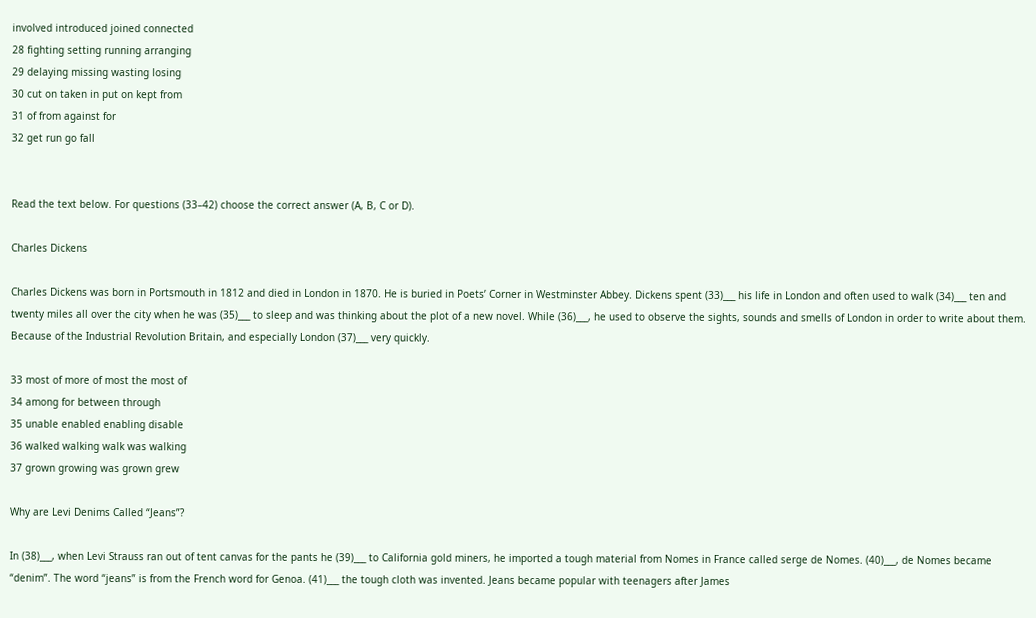involved introduced joined connected
28 fighting setting running arranging
29 delaying missing wasting losing
30 cut on taken in put on kept from
31 of from against for
32 get run go fall


Read the text below. For questions (33–42) choose the correct answer (A, B, C or D).

Charles Dickens

Charles Dickens was born in Portsmouth in 1812 and died in London in 1870. He is buried in Poets’ Corner in Westminster Abbey. Dickens spent (33)___ his life in London and often used to walk (34)___ ten and twenty miles all over the city when he was (35)___ to sleep and was thinking about the plot of a new novel. While (36)___, he used to observe the sights, sounds and smells of London in order to write about them. Because of the Industrial Revolution Britain, and especially London (37)___ very quickly.

33 most of more of most the most of
34 among for between through
35 unable enabled enabling disable
36 walked walking walk was walking
37 grown growing was grown grew

Why are Levi Denims Called “Jeans”?

In (38)___, when Levi Strauss ran out of tent canvas for the pants he (39)___ to California gold miners, he imported a tough material from Nomes in France called serge de Nomes. (40)___, de Nomes became “denim”. The word “jeans” is from the French word for Genoa. (41)___ the tough cloth was invented. Jeans became popular with teenagers after James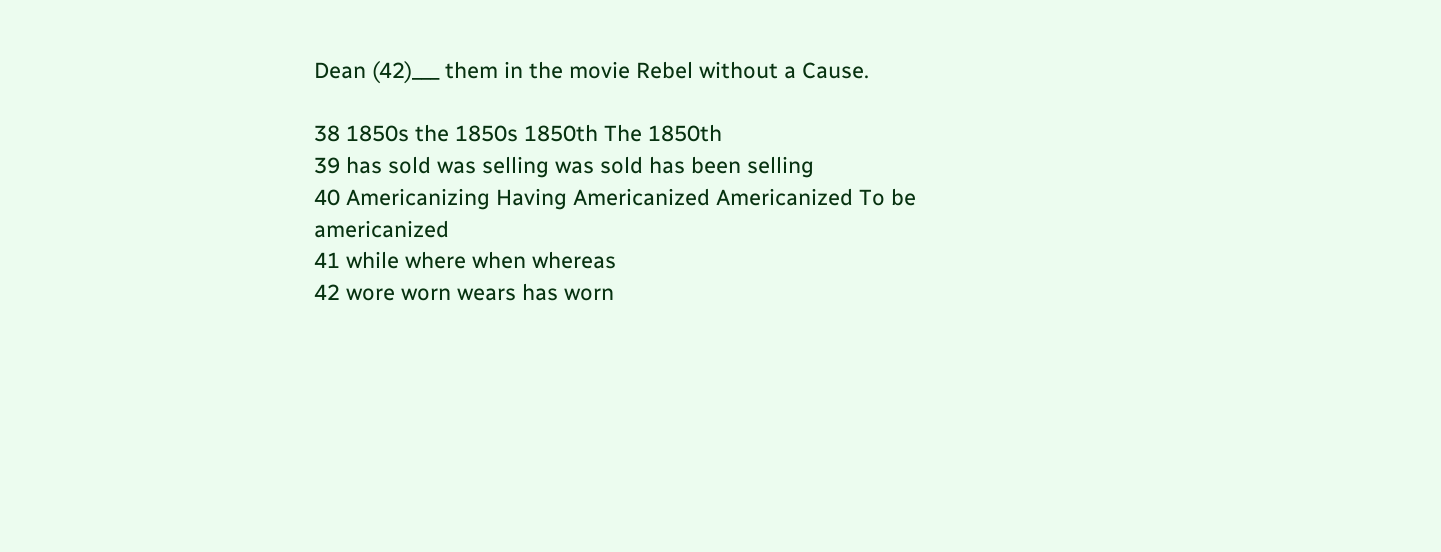Dean (42)___ them in the movie Rebel without a Cause.

38 1850s the 1850s 1850th The 1850th
39 has sold was selling was sold has been selling
40 Americanizing Having Americanized Americanized To be americanized
41 while where when whereas
42 wore worn wears has worn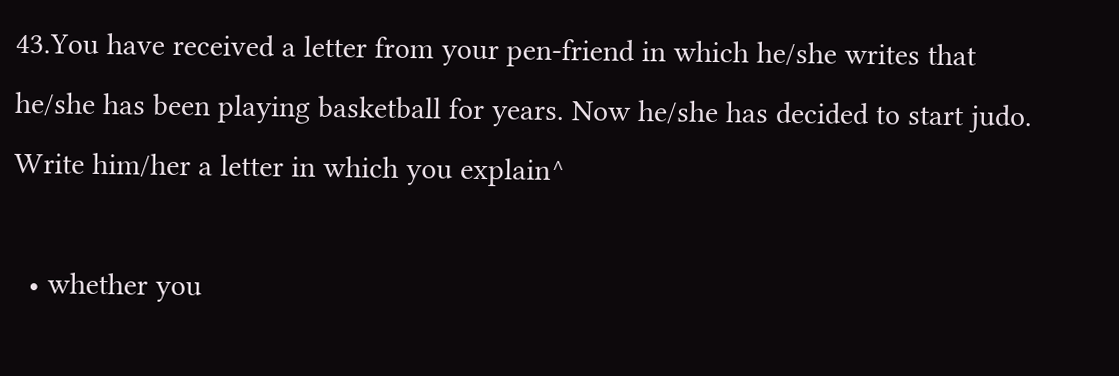43.You have received a letter from your pen-friend in which he/she writes that he/she has been playing basketball for years. Now he/she has decided to start judo. Write him/her a letter in which you explain^

  • whether you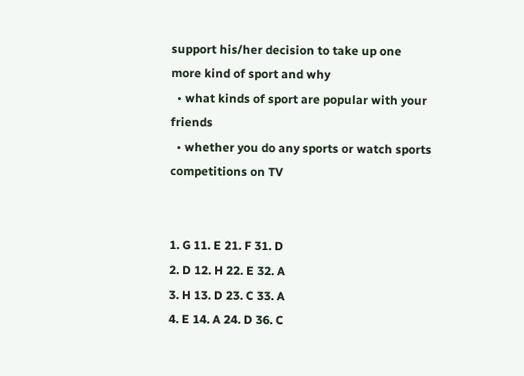support his/her decision to take up one more kind of sport and why
  • what kinds of sport are popular with your friends
  • whether you do any sports or watch sports competitions on TV


1. G 11. E 21. F 31. D
2. D 12. H 22. E 32. A
3. H 13. D 23. C 33. A
4. E 14. A 24. D 36. C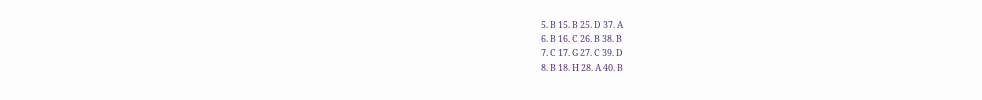5. B 15. B 25. D 37. A
6. B 16. C 26. B 38. B
7. C 17. G 27. C 39. D
8. B 18. H 28. A 40. B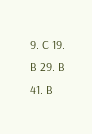9. C 19. B 29. B 41. B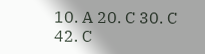10. A 20. C 30. C 42. C